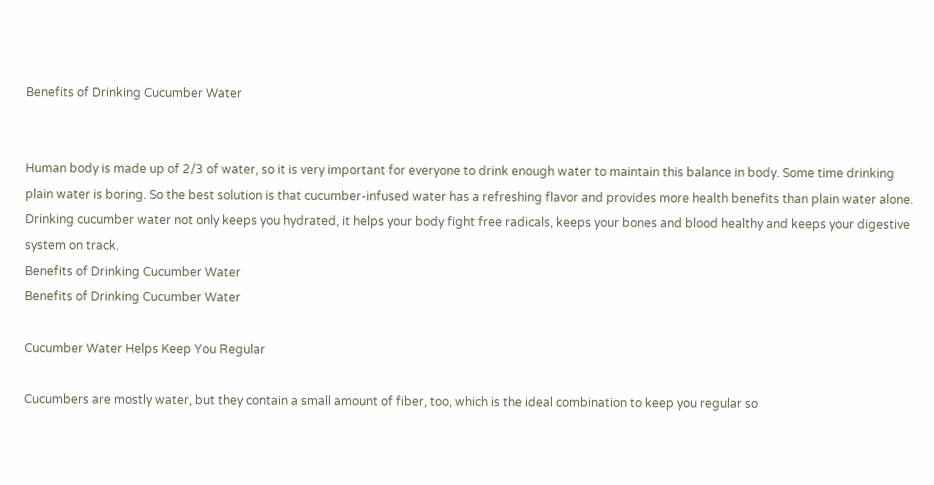Benefits of Drinking Cucumber Water


Human body is made up of 2/3 of water, so it is very important for everyone to drink enough water to maintain this balance in body. Some time drinking plain water is boring. So the best solution is that cucumber-infused water has a refreshing flavor and provides more health benefits than plain water alone. Drinking cucumber water not only keeps you hydrated, it helps your body fight free radicals, keeps your bones and blood healthy and keeps your digestive system on track.
Benefits of Drinking Cucumber Water
Benefits of Drinking Cucumber Water

Cucumber Water Helps Keep You Regular

Cucumbers are mostly water, but they contain a small amount of fiber, too, which is the ideal combination to keep you regular so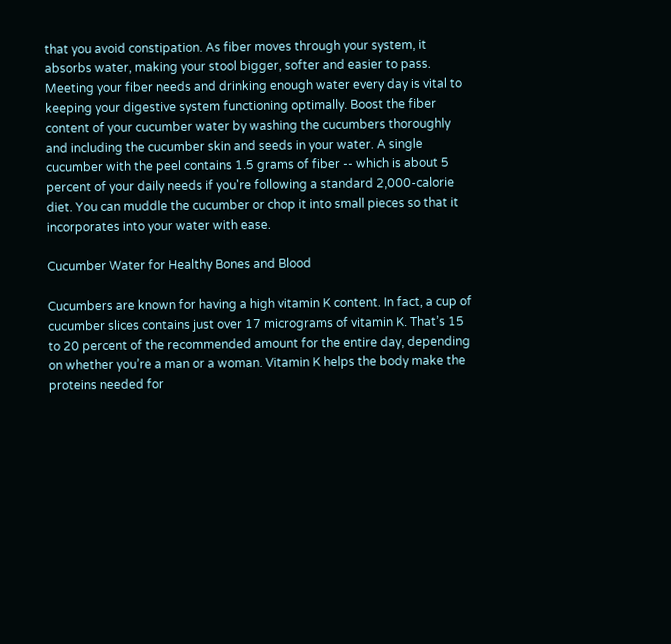that you avoid constipation. As fiber moves through your system, it absorbs water, making your stool bigger, softer and easier to pass. Meeting your fiber needs and drinking enough water every day is vital to keeping your digestive system functioning optimally. Boost the fiber content of your cucumber water by washing the cucumbers thoroughly and including the cucumber skin and seeds in your water. A single cucumber with the peel contains 1.5 grams of fiber -- which is about 5 percent of your daily needs if you're following a standard 2,000-calorie diet. You can muddle the cucumber or chop it into small pieces so that it incorporates into your water with ease.

Cucumber Water for Healthy Bones and Blood

Cucumbers are known for having a high vitamin K content. In fact, a cup of cucumber slices contains just over 17 micrograms of vitamin K. That’s 15 to 20 percent of the recommended amount for the entire day, depending on whether you’re a man or a woman. Vitamin K helps the body make the proteins needed for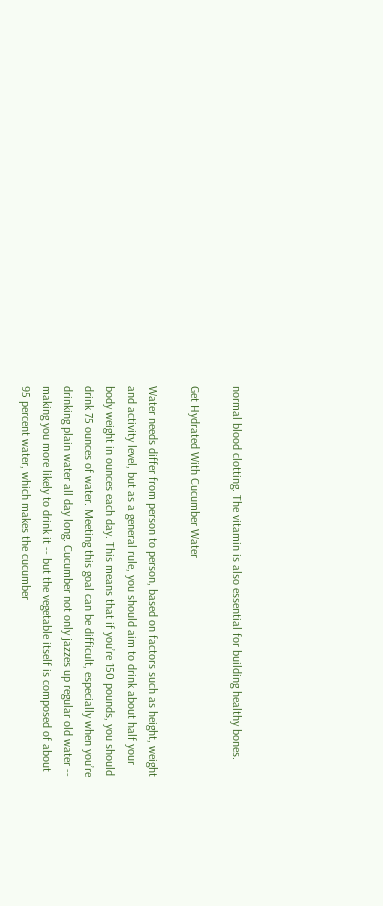normal blood clotting. The vitamin is also essential for building healthy bones.

Get Hydrated With Cucumber Water

Water needs differ from person to person, based on factors such as height, weight and activity level, but as a general rule, you should aim to drink about half your body weight in ounces each day. This means that if you’re 150 pounds, you should drink 75 ounces of water. Meeting this goal can be difficult, especially when you’re drinking plain water all day long. Cucumber not only jazzes up regular old water -- making you more likely to drink it -- but the vegetable itself is composed of about 95 percent water, which makes the cucumber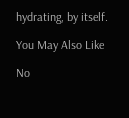hydrating, by itself.

You May Also Like

No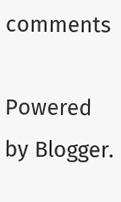comments

Powered by Blogger.